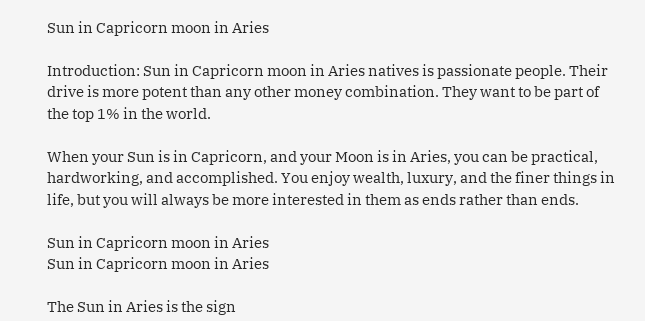Sun in Capricorn moon in Aries

Introduction: Sun in Capricorn moon in Aries natives is passionate people. Their drive is more potent than any other money combination. They want to be part of the top 1% in the world.

When your Sun is in Capricorn, and your Moon is in Aries, you can be practical, hardworking, and accomplished. You enjoy wealth, luxury, and the finer things in life, but you will always be more interested in them as ends rather than ends.

Sun in Capricorn moon in Aries
Sun in Capricorn moon in Aries

The Sun in Aries is the sign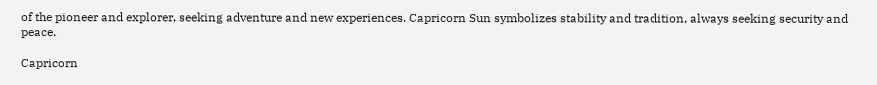of the pioneer and explorer, seeking adventure and new experiences. Capricorn Sun symbolizes stability and tradition, always seeking security and peace.

Capricorn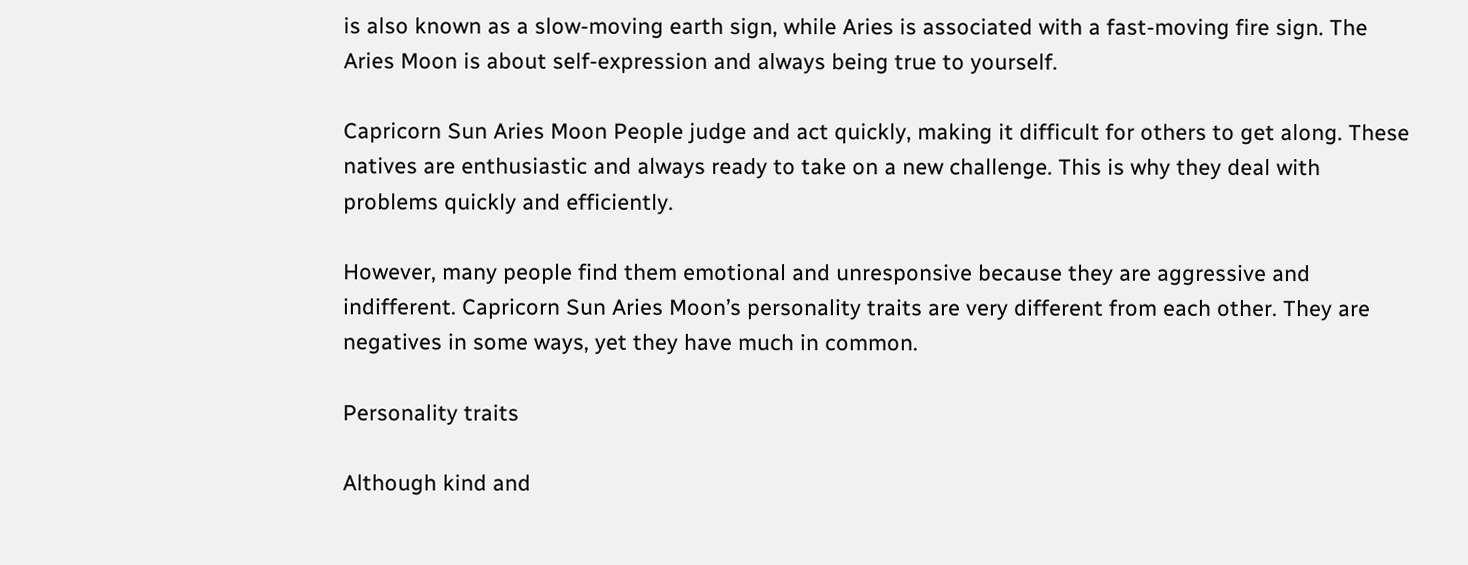is also known as a slow-moving earth sign, while Aries is associated with a fast-moving fire sign. The Aries Moon is about self-expression and always being true to yourself.

Capricorn Sun Aries Moon People judge and act quickly, making it difficult for others to get along. These natives are enthusiastic and always ready to take on a new challenge. This is why they deal with problems quickly and efficiently.

However, many people find them emotional and unresponsive because they are aggressive and indifferent. Capricorn Sun Aries Moon’s personality traits are very different from each other. They are negatives in some ways, yet they have much in common.

Personality traits

Although kind and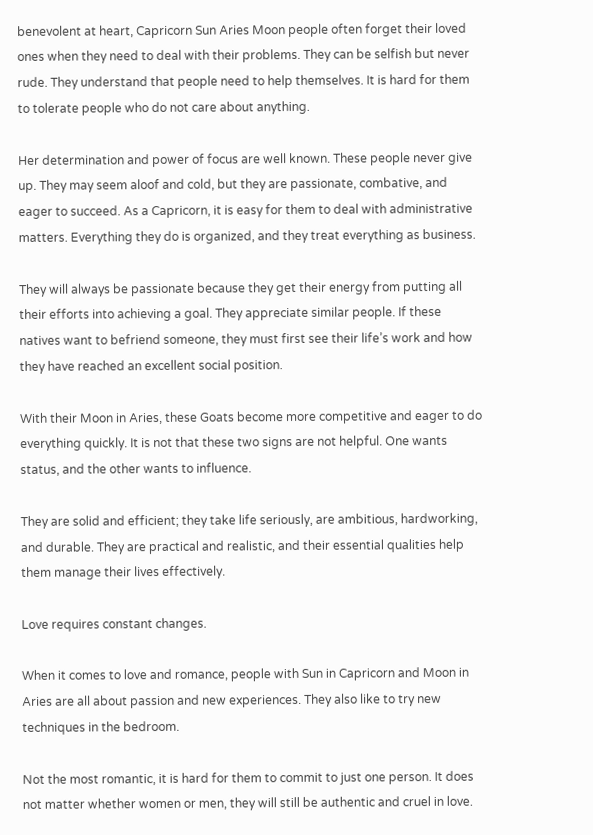benevolent at heart, Capricorn Sun Aries Moon people often forget their loved ones when they need to deal with their problems. They can be selfish but never rude. They understand that people need to help themselves. It is hard for them to tolerate people who do not care about anything.

Her determination and power of focus are well known. These people never give up. They may seem aloof and cold, but they are passionate, combative, and eager to succeed. As a Capricorn, it is easy for them to deal with administrative matters. Everything they do is organized, and they treat everything as business.

They will always be passionate because they get their energy from putting all their efforts into achieving a goal. They appreciate similar people. If these natives want to befriend someone, they must first see their life’s work and how they have reached an excellent social position.

With their Moon in Aries, these Goats become more competitive and eager to do everything quickly. It is not that these two signs are not helpful. One wants status, and the other wants to influence.

They are solid and efficient; they take life seriously, are ambitious, hardworking, and durable. They are practical and realistic, and their essential qualities help them manage their lives effectively.

Love requires constant changes.

When it comes to love and romance, people with Sun in Capricorn and Moon in Aries are all about passion and new experiences. They also like to try new techniques in the bedroom.

Not the most romantic, it is hard for them to commit to just one person. It does not matter whether women or men, they will still be authentic and cruel in love.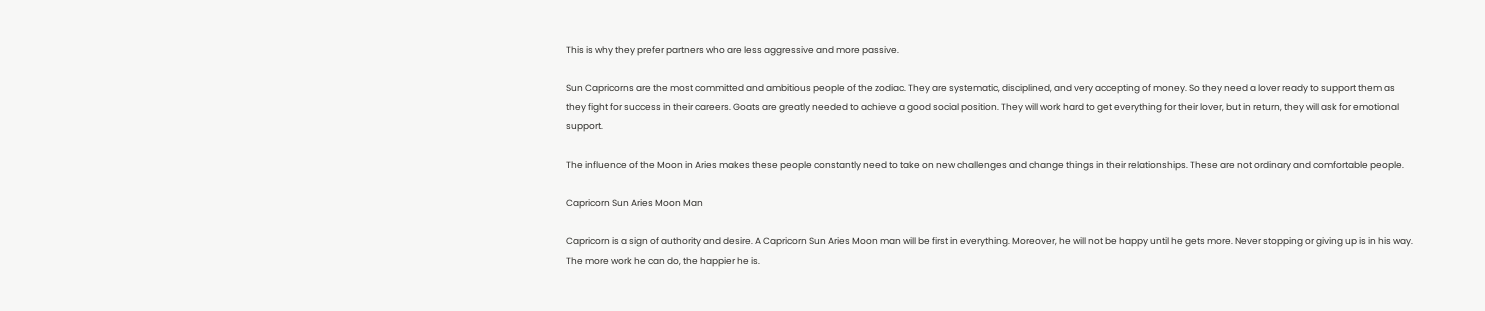This is why they prefer partners who are less aggressive and more passive.

Sun Capricorns are the most committed and ambitious people of the zodiac. They are systematic, disciplined, and very accepting of money. So they need a lover ready to support them as they fight for success in their careers. Goats are greatly needed to achieve a good social position. They will work hard to get everything for their lover, but in return, they will ask for emotional support.

The influence of the Moon in Aries makes these people constantly need to take on new challenges and change things in their relationships. These are not ordinary and comfortable people.

Capricorn Sun Aries Moon Man

Capricorn is a sign of authority and desire. A Capricorn Sun Aries Moon man will be first in everything. Moreover, he will not be happy until he gets more. Never stopping or giving up is in his way. The more work he can do, the happier he is.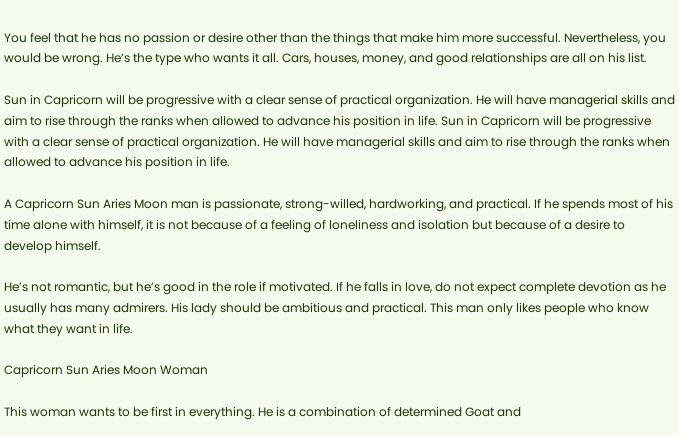You feel that he has no passion or desire other than the things that make him more successful. Nevertheless, you would be wrong. He’s the type who wants it all. Cars, houses, money, and good relationships are all on his list.

Sun in Capricorn will be progressive with a clear sense of practical organization. He will have managerial skills and aim to rise through the ranks when allowed to advance his position in life. Sun in Capricorn will be progressive with a clear sense of practical organization. He will have managerial skills and aim to rise through the ranks when allowed to advance his position in life.

A Capricorn Sun Aries Moon man is passionate, strong-willed, hardworking, and practical. If he spends most of his time alone with himself, it is not because of a feeling of loneliness and isolation but because of a desire to develop himself.

He’s not romantic, but he’s good in the role if motivated. If he falls in love, do not expect complete devotion as he usually has many admirers. His lady should be ambitious and practical. This man only likes people who know what they want in life.

Capricorn Sun Aries Moon Woman

This woman wants to be first in everything. He is a combination of determined Goat and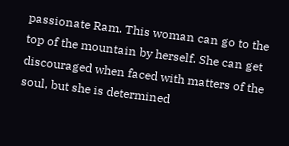passionate Ram. This woman can go to the top of the mountain by herself. She can get discouraged when faced with matters of the soul, but she is determined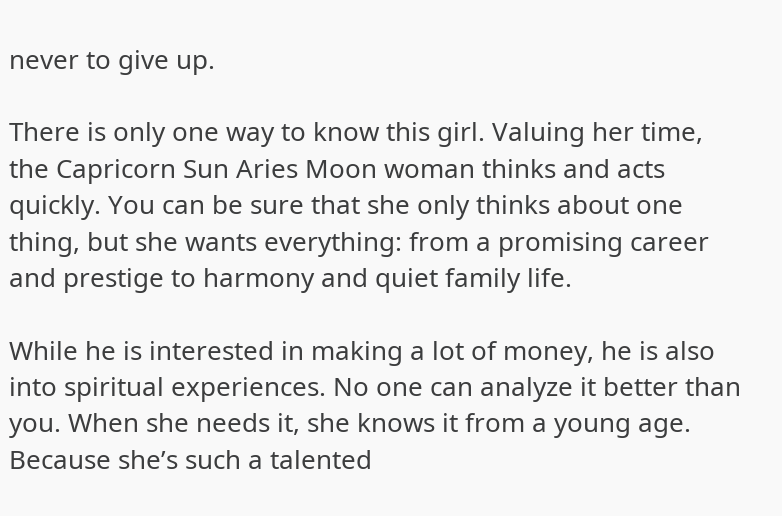never to give up.

There is only one way to know this girl. Valuing her time, the Capricorn Sun Aries Moon woman thinks and acts quickly. You can be sure that she only thinks about one thing, but she wants everything: from a promising career and prestige to harmony and quiet family life.

While he is interested in making a lot of money, he is also into spiritual experiences. No one can analyze it better than you. When she needs it, she knows it from a young age. Because she’s such a talented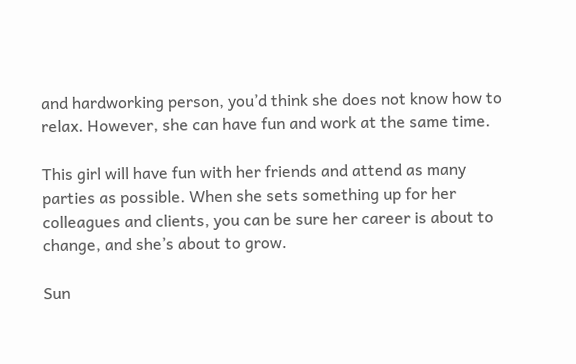and hardworking person, you’d think she does not know how to relax. However, she can have fun and work at the same time.

This girl will have fun with her friends and attend as many parties as possible. When she sets something up for her colleagues and clients, you can be sure her career is about to change, and she’s about to grow.

Sun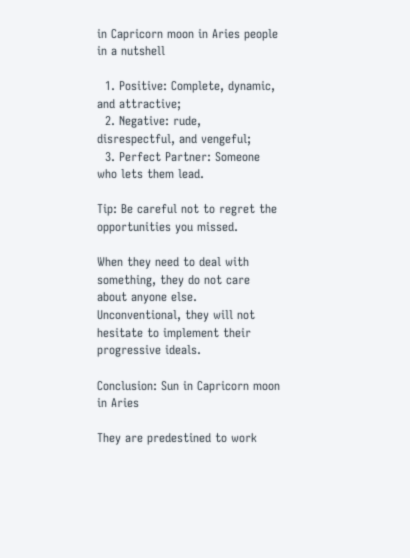in Capricorn moon in Aries people in a nutshell

  1. Positive: Complete, dynamic, and attractive;
  2. Negative: rude, disrespectful, and vengeful;
  3. Perfect Partner: Someone who lets them lead.

Tip: Be careful not to regret the opportunities you missed.

When they need to deal with something, they do not care about anyone else. Unconventional, they will not hesitate to implement their progressive ideals.

Conclusion: Sun in Capricorn moon in Aries

They are predestined to work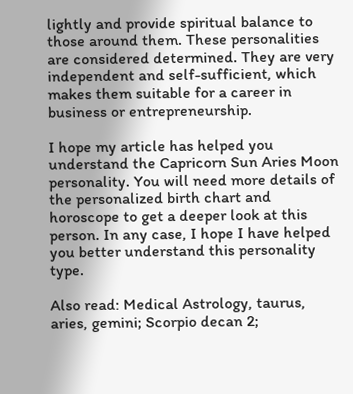lightly and provide spiritual balance to those around them. These personalities are considered determined. They are very independent and self-sufficient, which makes them suitable for a career in business or entrepreneurship.

I hope my article has helped you understand the Capricorn Sun Aries Moon personality. You will need more details of the personalized birth chart and horoscope to get a deeper look at this person. In any case, I hope I have helped you better understand this personality type.

Also read: Medical Astrology, taurus, aries, gemini; Scorpio decan 2;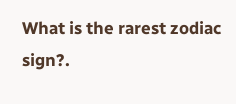What is the rarest zodiac sign?.